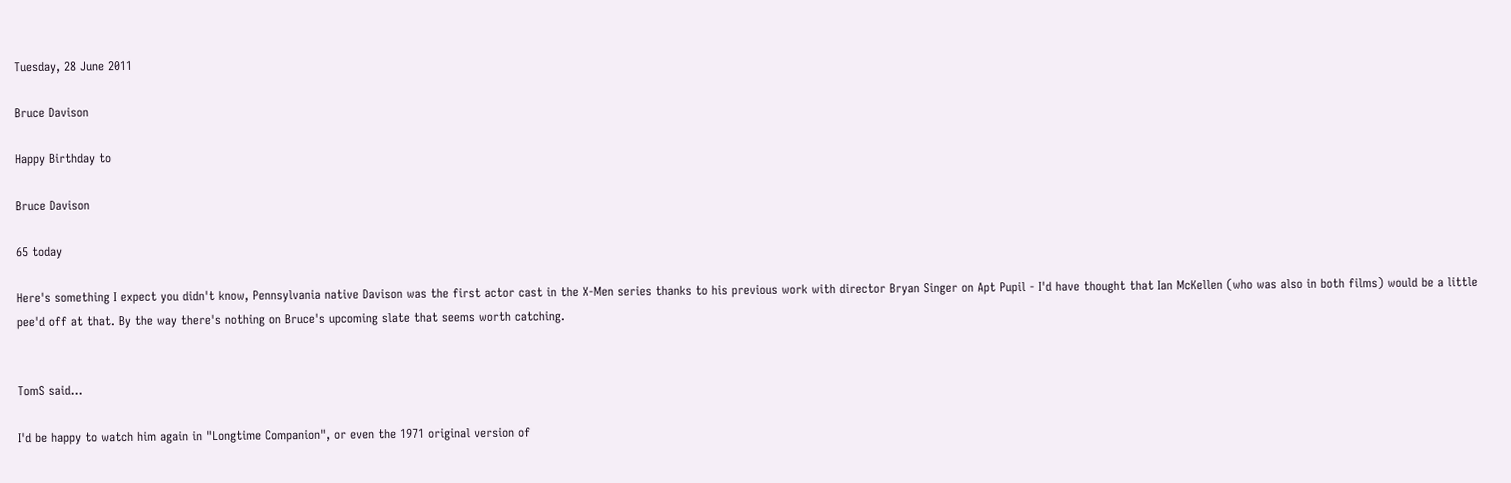Tuesday, 28 June 2011

Bruce Davison

Happy Birthday to

Bruce Davison

65 today

Here's something I expect you didn't know, Pennsylvania native Davison was the first actor cast in the X-Men series thanks to his previous work with director Bryan Singer on Apt Pupil - I'd have thought that Ian McKellen (who was also in both films) would be a little pee'd off at that. By the way there's nothing on Bruce's upcoming slate that seems worth catching.


TomS said...

I'd be happy to watch him again in "Longtime Companion", or even the 1971 original version of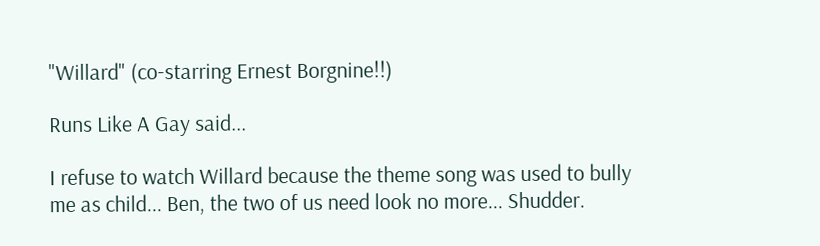"Willard" (co-starring Ernest Borgnine!!)

Runs Like A Gay said...

I refuse to watch Willard because the theme song was used to bully me as child... Ben, the two of us need look no more... Shudder.